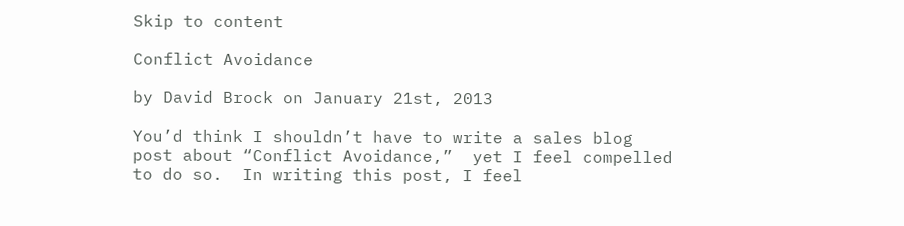Skip to content

Conflict Avoidance

by David Brock on January 21st, 2013

You’d think I shouldn’t have to write a sales blog post about “Conflict Avoidance,”  yet I feel compelled to do so.  In writing this post, I feel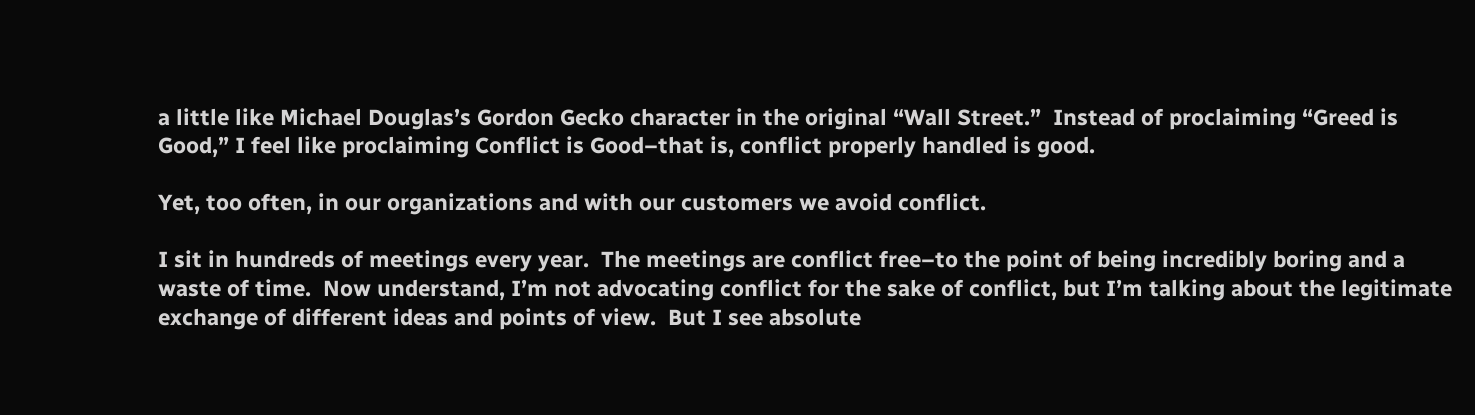a little like Michael Douglas’s Gordon Gecko character in the original “Wall Street.”  Instead of proclaiming “Greed is Good,” I feel like proclaiming Conflict is Good–that is, conflict properly handled is good.

Yet, too often, in our organizations and with our customers we avoid conflict.

I sit in hundreds of meetings every year.  The meetings are conflict free–to the point of being incredibly boring and a waste of time.  Now understand, I’m not advocating conflict for the sake of conflict, but I’m talking about the legitimate exchange of different ideas and points of view.  But I see absolute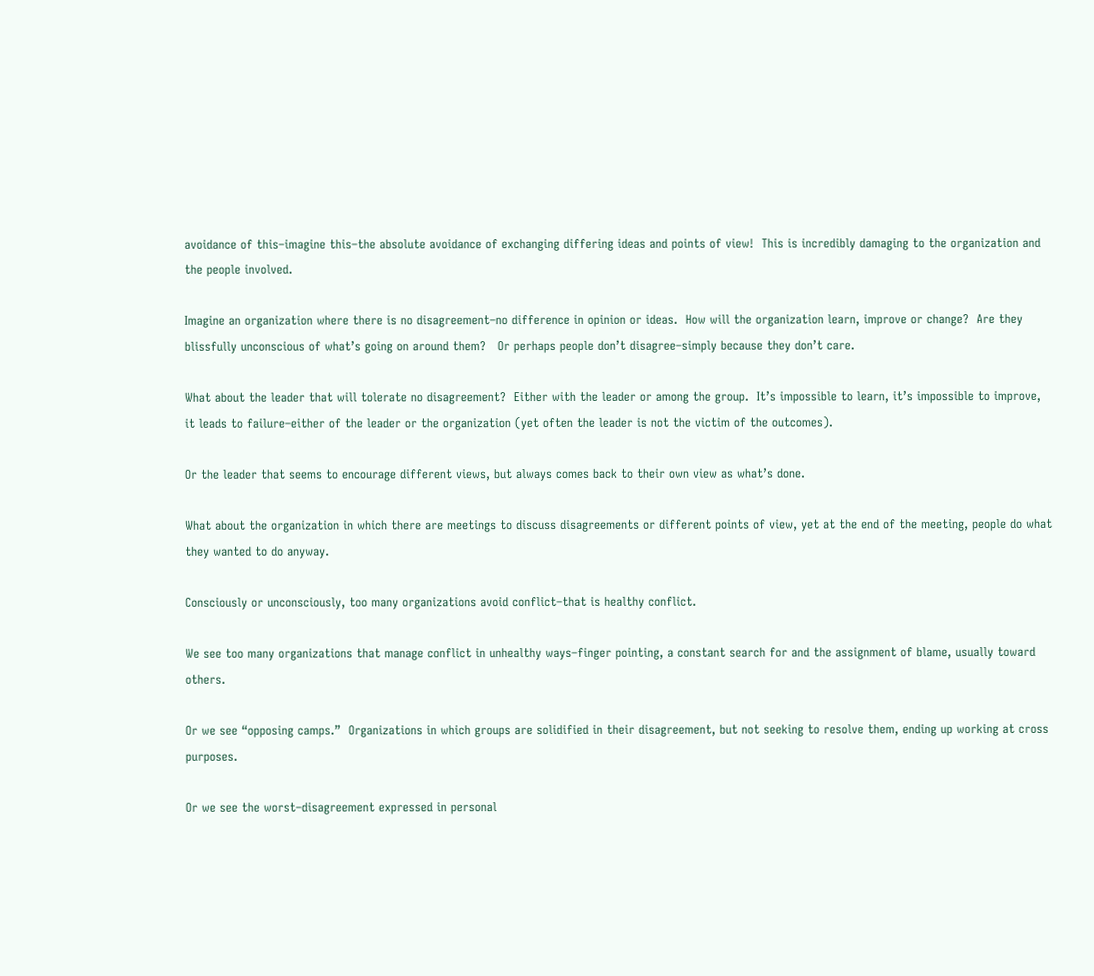avoidance of this–imagine this–the absolute avoidance of exchanging differing ideas and points of view!  This is incredibly damaging to the organization and the people involved.

Imagine an organization where there is no disagreement–no difference in opinion or ideas.  How will the organization learn, improve or change?  Are they blissfully unconscious of what’s going on around them?   Or perhaps people don’t disagree–simply because they don’t care.

What about the leader that will tolerate no disagreement?  Either with the leader or among the group.  It’s impossible to learn, it’s impossible to improve, it leads to failure–either of the leader or the organization (yet often the leader is not the victim of the outcomes).

Or the leader that seems to encourage different views, but always comes back to their own view as what’s done.

What about the organization in which there are meetings to discuss disagreements or different points of view, yet at the end of the meeting, people do what they wanted to do anyway.

Consciously or unconsciously, too many organizations avoid conflict–that is healthy conflict.

We see too many organizations that manage conflict in unhealthy ways–finger pointing, a constant search for and the assignment of blame, usually toward others.

Or we see “opposing camps.”  Organizations in which groups are solidified in their disagreement, but not seeking to resolve them, ending up working at cross purposes.

Or we see the worst–disagreement expressed in personal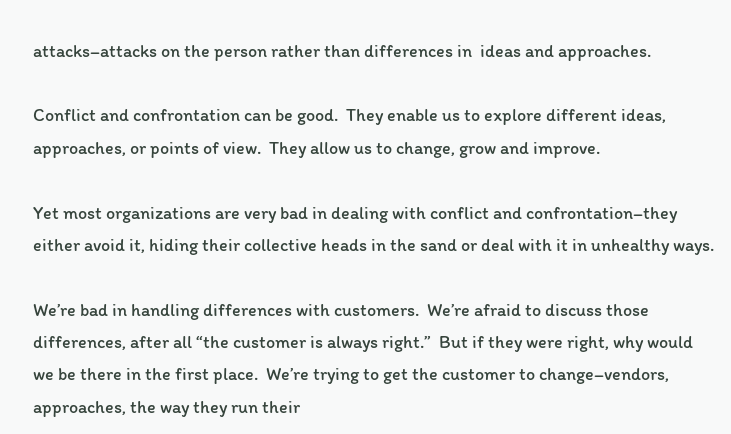attacks–attacks on the person rather than differences in  ideas and approaches.

Conflict and confrontation can be good.  They enable us to explore different ideas, approaches, or points of view.  They allow us to change, grow and improve.

Yet most organizations are very bad in dealing with conflict and confrontation–they either avoid it, hiding their collective heads in the sand or deal with it in unhealthy ways.

We’re bad in handling differences with customers.  We’re afraid to discuss those differences, after all “the customer is always right.”  But if they were right, why would we be there in the first place.  We’re trying to get the customer to change–vendors, approaches, the way they run their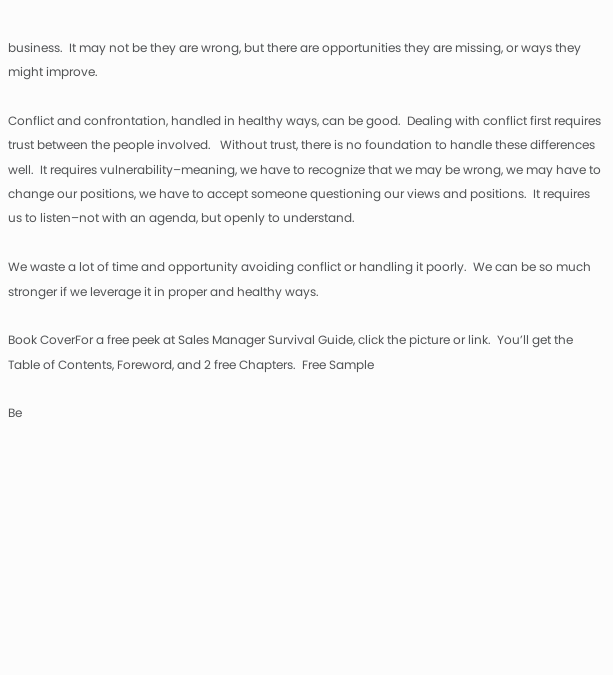business.  It may not be they are wrong, but there are opportunities they are missing, or ways they might improve.

Conflict and confrontation, handled in healthy ways, can be good.  Dealing with conflict first requires trust between the people involved.   Without trust, there is no foundation to handle these differences well.  It requires vulnerability–meaning, we have to recognize that we may be wrong, we may have to change our positions, we have to accept someone questioning our views and positions.  It requires us to listen–not with an agenda, but openly to understand.

We waste a lot of time and opportunity avoiding conflict or handling it poorly.  We can be so much stronger if we leverage it in proper and healthy ways.

Book CoverFor a free peek at Sales Manager Survival Guide, click the picture or link.  You’ll get the Table of Contents, Foreword, and 2 free Chapters.  Free Sample

Be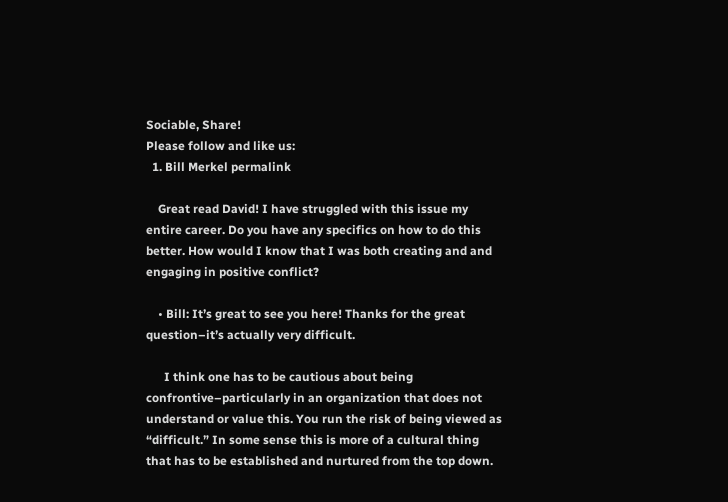Sociable, Share!
Please follow and like us:
  1. Bill Merkel permalink

    Great read David! I have struggled with this issue my entire career. Do you have any specifics on how to do this better. How would I know that I was both creating and and engaging in positive conflict?

    • Bill: It’s great to see you here! Thanks for the great question–it’s actually very difficult.

      I think one has to be cautious about being confrontive–particularly in an organization that does not understand or value this. You run the risk of being viewed as “difficult.” In some sense this is more of a cultural thing that has to be established and nurtured from the top down.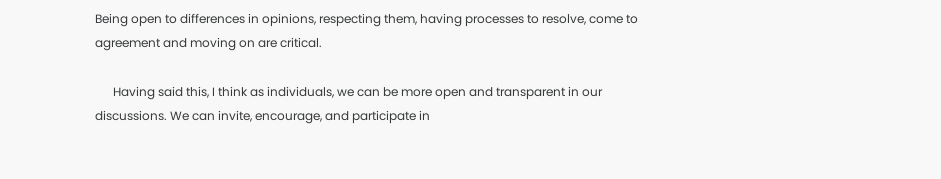Being open to differences in opinions, respecting them, having processes to resolve, come to agreement and moving on are critical.

      Having said this, I think as individuals, we can be more open and transparent in our discussions. We can invite, encourage, and participate in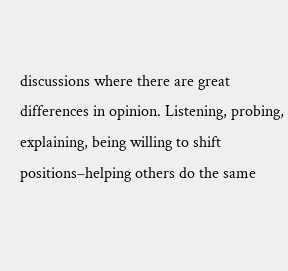discussions where there are great differences in opinion. Listening, probing, explaining, being willing to shift positions–helping others do the same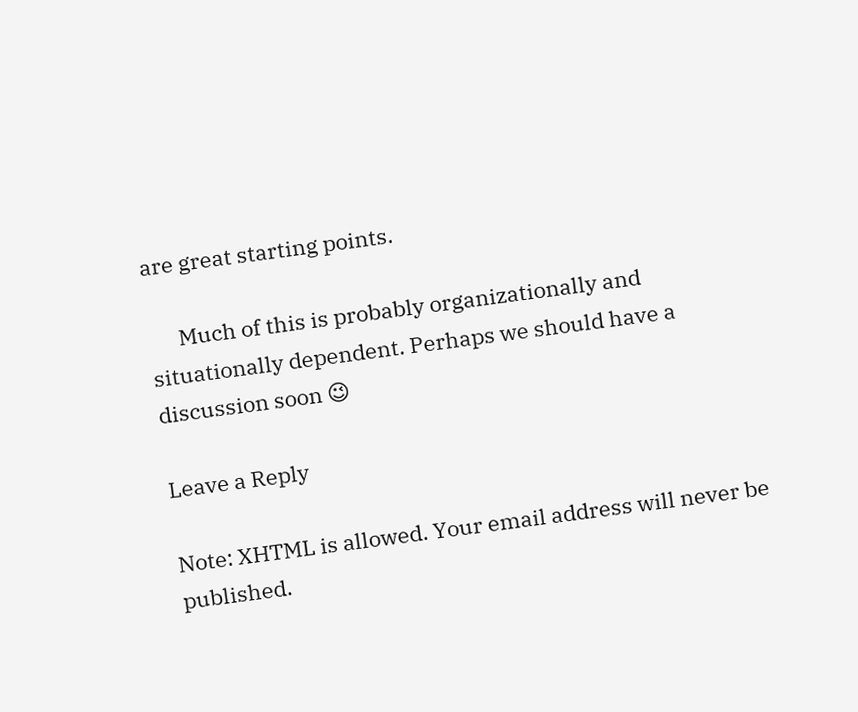are great starting points.

      Much of this is probably organizationally and situationally dependent. Perhaps we should have a discussion soon 😉

Leave a Reply

Note: XHTML is allowed. Your email address will never be published.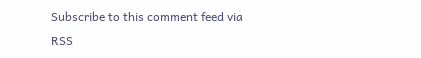Subscribe to this comment feed via RSS